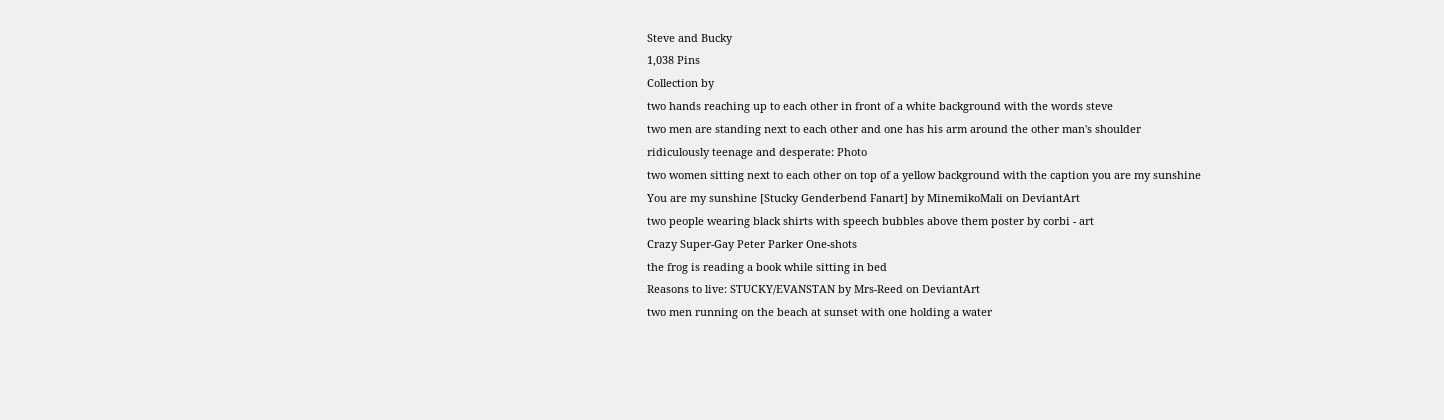Steve and Bucky
1,038 Pins
Collection by
two hands reaching up to each other in front of a white background with the words steve
two men are standing next to each other and one has his arm around the other man's shoulder
ridiculously teenage and desperate: Photo
two women sitting next to each other on top of a yellow background with the caption you are my sunshine
You are my sunshine [Stucky Genderbend Fanart] by MinemikoMali on DeviantArt
two people wearing black shirts with speech bubbles above them poster by corbi - art
Crazy Super-Gay Peter Parker One-shots
the frog is reading a book while sitting in bed
Reasons to live: STUCKY/EVANSTAN by Mrs-Reed on DeviantArt
two men running on the beach at sunset with one holding a water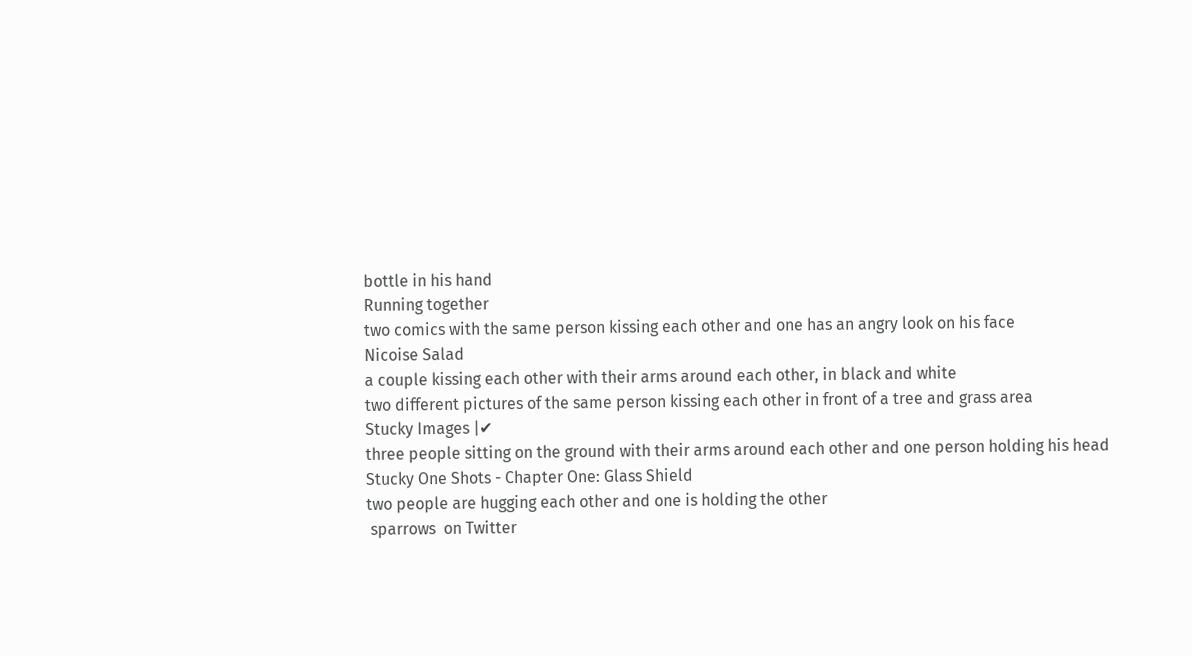bottle in his hand
Running together
two comics with the same person kissing each other and one has an angry look on his face
Nicoise Salad
a couple kissing each other with their arms around each other, in black and white
two different pictures of the same person kissing each other in front of a tree and grass area
Stucky Images |✔
three people sitting on the ground with their arms around each other and one person holding his head
Stucky One Shots - Chapter One: Glass Shield
two people are hugging each other and one is holding the other
 sparrows  on Twitter